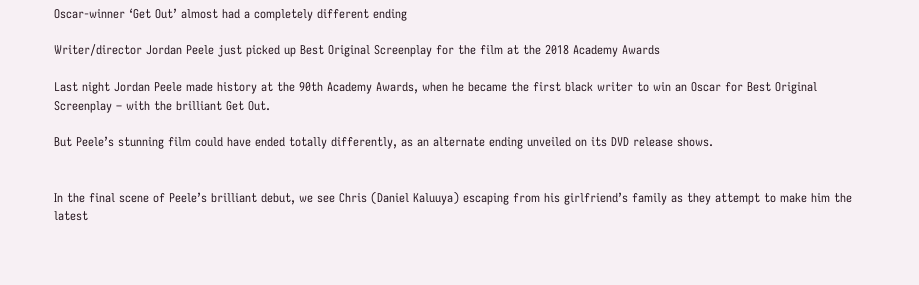Oscar-winner ‘Get Out’ almost had a completely different ending

Writer/director Jordan Peele just picked up Best Original Screenplay for the film at the 2018 Academy Awards

Last night Jordan Peele made history at the 90th Academy Awards, when he became the first black writer to win an Oscar for Best Original Screenplay – with the brilliant Get Out.

But Peele’s stunning film could have ended totally differently, as an alternate ending unveiled on its DVD release shows.


In the final scene of Peele’s brilliant debut, we see Chris (Daniel Kaluuya) escaping from his girlfriend’s family as they attempt to make him the latest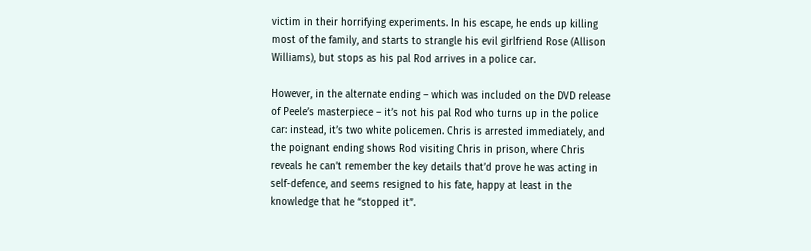victim in their horrifying experiments. In his escape, he ends up killing most of the family, and starts to strangle his evil girlfriend Rose (Allison Williams), but stops as his pal Rod arrives in a police car.

However, in the alternate ending – which was included on the DVD release of Peele’s masterpiece – it’s not his pal Rod who turns up in the police car: instead, it’s two white policemen. Chris is arrested immediately, and the poignant ending shows Rod visiting Chris in prison, where Chris reveals he can’t remember the key details that’d prove he was acting in self-defence, and seems resigned to his fate, happy at least in the knowledge that he “stopped it”.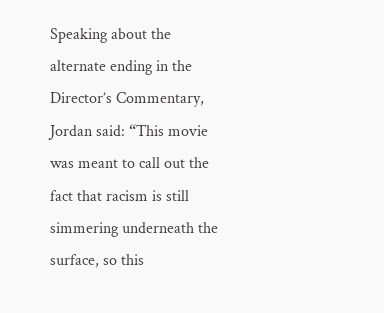Speaking about the alternate ending in the Director’s Commentary, Jordan said: “This movie was meant to call out the fact that racism is still simmering underneath the surface, so this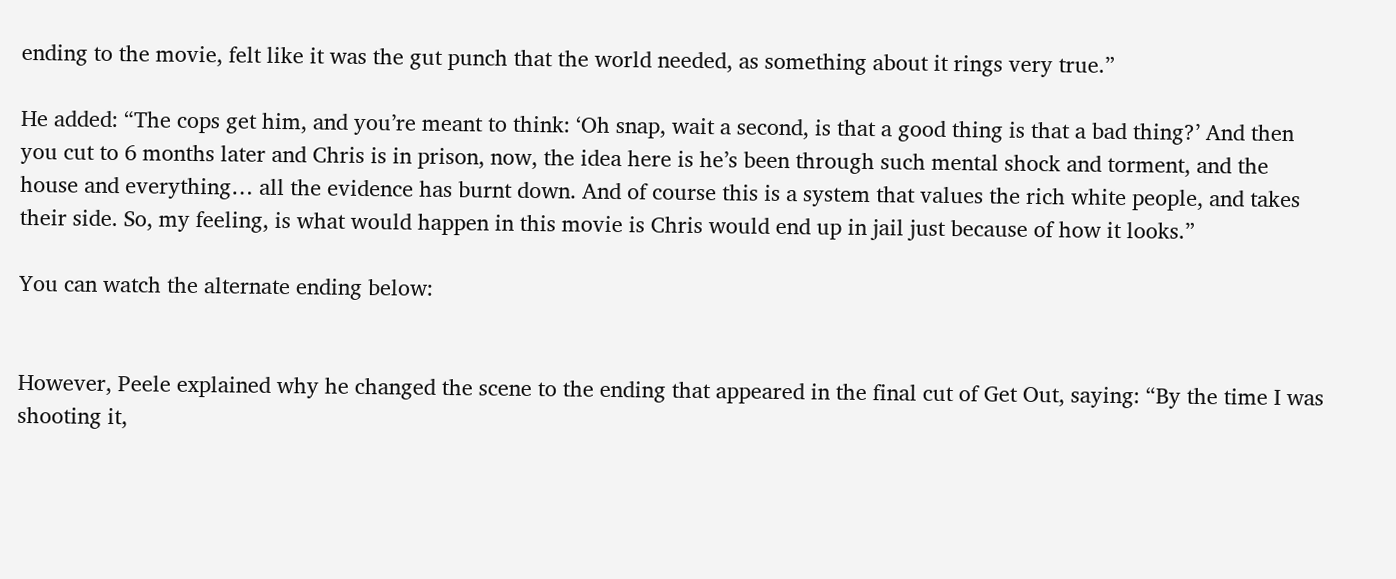ending to the movie, felt like it was the gut punch that the world needed, as something about it rings very true.”

He added: “The cops get him, and you’re meant to think: ‘Oh snap, wait a second, is that a good thing is that a bad thing?’ And then you cut to 6 months later and Chris is in prison, now, the idea here is he’s been through such mental shock and torment, and the house and everything… all the evidence has burnt down. And of course this is a system that values the rich white people, and takes their side. So, my feeling, is what would happen in this movie is Chris would end up in jail just because of how it looks.”

You can watch the alternate ending below:


However, Peele explained why he changed the scene to the ending that appeared in the final cut of Get Out, saying: “By the time I was shooting it,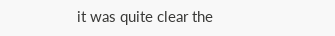it was quite clear the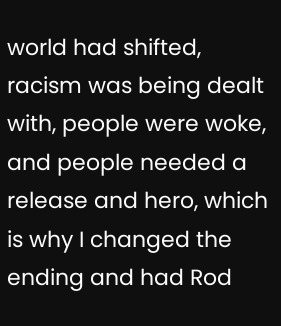world had shifted, racism was being dealt with, people were woke, and people needed a release and hero, which is why I changed the ending and had Rod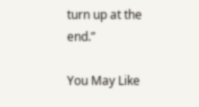turn up at the end.”

You May Like